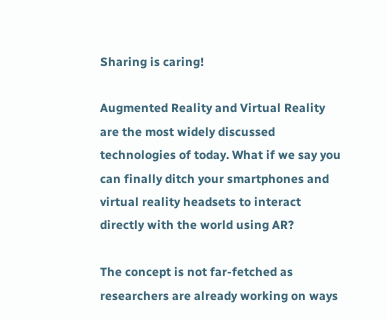Sharing is caring!

Augmented Reality and Virtual Reality are the most widely discussed technologies of today. What if we say you can finally ditch your smartphones and virtual reality headsets to interact directly with the world using AR?

The concept is not far-fetched as researchers are already working on ways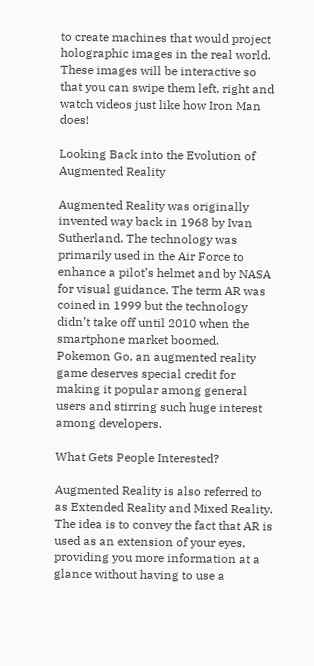to create machines that would project holographic images in the real world. These images will be interactive so that you can swipe them left, right and watch videos just like how Iron Man does!

Looking Back into the Evolution of Augmented Reality

Augmented Reality was originally invented way back in 1968 by Ivan Sutherland. The technology was primarily used in the Air Force to enhance a pilot’s helmet and by NASA for visual guidance. The term AR was coined in 1999 but the technology didn’t take off until 2010 when the smartphone market boomed. Pokemon Go, an augmented reality game deserves special credit for making it popular among general users and stirring such huge interest among developers.

What Gets People Interested?

Augmented Reality is also referred to as Extended Reality and Mixed Reality. The idea is to convey the fact that AR is used as an extension of your eyes, providing you more information at a glance without having to use a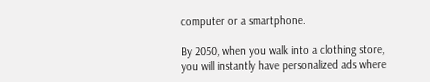computer or a smartphone.

By 2050, when you walk into a clothing store, you will instantly have personalized ads where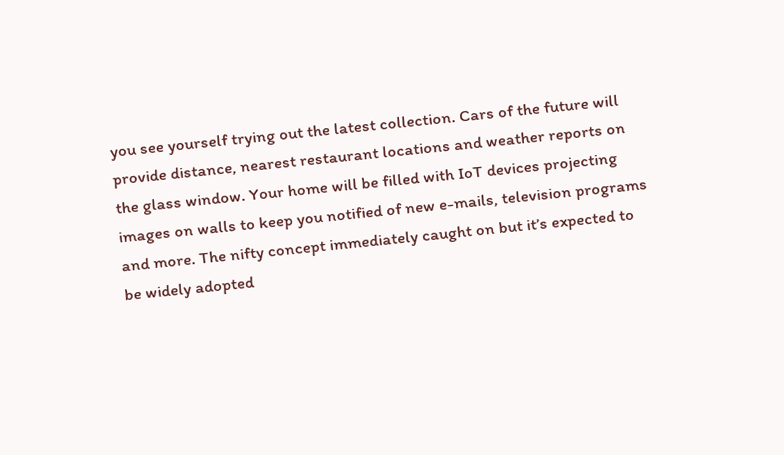you see yourself trying out the latest collection. Cars of the future will provide distance, nearest restaurant locations and weather reports on the glass window. Your home will be filled with IoT devices projecting images on walls to keep you notified of new e-mails, television programs and more. The nifty concept immediately caught on but it’s expected to be widely adopted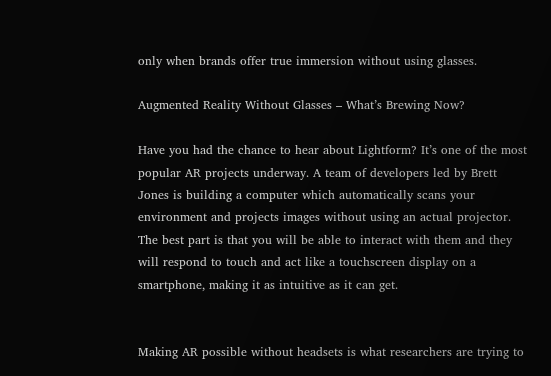only when brands offer true immersion without using glasses.

Augmented Reality Without Glasses – What’s Brewing Now?

Have you had the chance to hear about Lightform? It’s one of the most popular AR projects underway. A team of developers led by Brett Jones is building a computer which automatically scans your environment and projects images without using an actual projector. The best part is that you will be able to interact with them and they will respond to touch and act like a touchscreen display on a smartphone, making it as intuitive as it can get.


Making AR possible without headsets is what researchers are trying to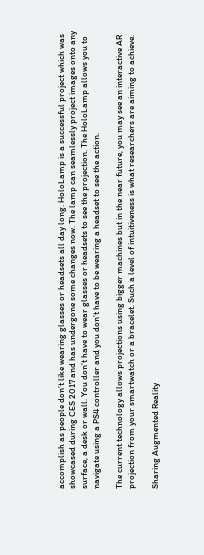accomplish as people don’t like wearing glasses or headsets all day long. HoloLamp is a successful project which was showcased during CES 2017 and has undergone some changes now. The lamp can seamlessly project images onto any surface, a desk or wall. You don’t have to wear glasses or headsets to see the projection. The HoloLamp allows you to navigate using a PS4 controller and you don’t have to be wearing a headset to see the action.

The current technology allows projections using bigger machines but in the near future, you may see an interactive AR projection from your smartwatch or a bracelet. Such a level of intuitiveness is what researchers are aiming to achieve.

Sharing Augmented Reality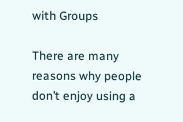with Groups

There are many reasons why people don’t enjoy using a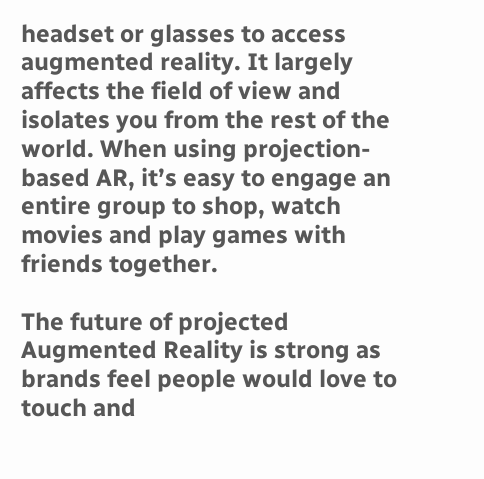headset or glasses to access augmented reality. It largely affects the field of view and isolates you from the rest of the world. When using projection-based AR, it’s easy to engage an entire group to shop, watch movies and play games with friends together.

The future of projected Augmented Reality is strong as brands feel people would love to touch and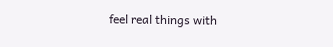feel real things with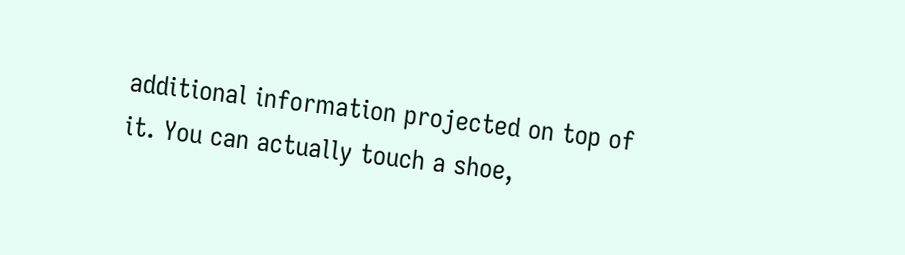additional information projected on top of it. You can actually touch a shoe,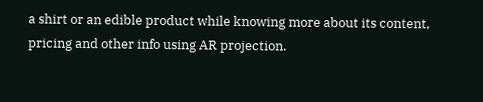a shirt or an edible product while knowing more about its content, pricing and other info using AR projection.